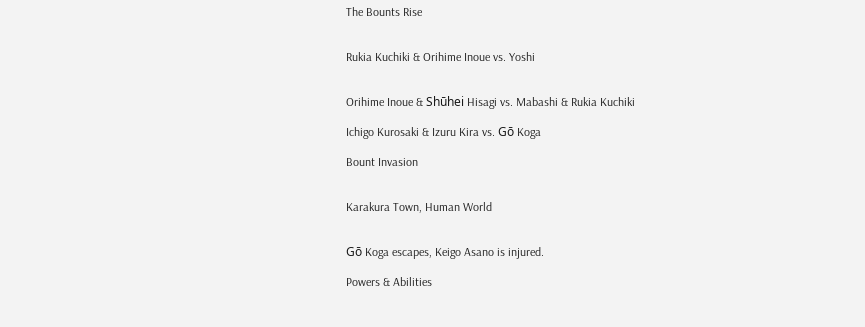The Bounts Rise


Rukia Kuchiki & Orihime Inoue vs. Yoshi


Orihime Inoue & Shūhei Hisagi vs. Mabashi & Rukia Kuchiki

Ichigo Kurosaki & Izuru Kira vs. Gō Koga

Bount Invasion


Karakura Town, Human World


Gō Koga escapes, Keigo Asano is injured.

Powers & Abilities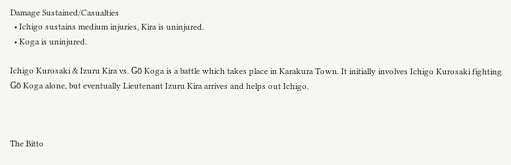Damage Sustained/Casualties
  • Ichigo sustains medium injuries, Kira is uninjured.
  • Koga is uninjured.

Ichigo Kurosaki & Izuru Kira vs. Gō Koga is a battle which takes place in Karakura Town. It initially involves Ichigo Kurosaki fighting Gō Koga alone, but eventually Lieutenant Izuru Kira arrives and helps out Ichigo.



The Bitto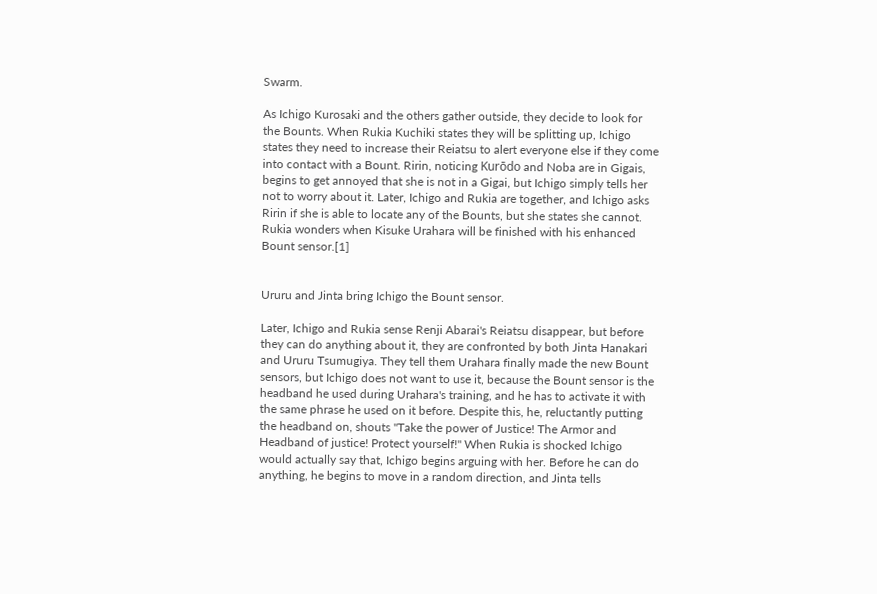Swarm.

As Ichigo Kurosaki and the others gather outside, they decide to look for the Bounts. When Rukia Kuchiki states they will be splitting up, Ichigo states they need to increase their Reiatsu to alert everyone else if they come into contact with a Bount. Ririn, noticing Kurōdo and Noba are in Gigais, begins to get annoyed that she is not in a Gigai, but Ichigo simply tells her not to worry about it. Later, Ichigo and Rukia are together, and Ichigo asks Ririn if she is able to locate any of the Bounts, but she states she cannot. Rukia wonders when Kisuke Urahara will be finished with his enhanced Bount sensor.[1]


Ururu and Jinta bring Ichigo the Bount sensor.

Later, Ichigo and Rukia sense Renji Abarai's Reiatsu disappear, but before they can do anything about it, they are confronted by both Jinta Hanakari and Ururu Tsumugiya. They tell them Urahara finally made the new Bount sensors, but Ichigo does not want to use it, because the Bount sensor is the headband he used during Urahara's training, and he has to activate it with the same phrase he used on it before. Despite this, he, reluctantly putting the headband on, shouts "Take the power of Justice! The Armor and Headband of justice! Protect yourself!" When Rukia is shocked Ichigo would actually say that, Ichigo begins arguing with her. Before he can do anything, he begins to move in a random direction, and Jinta tells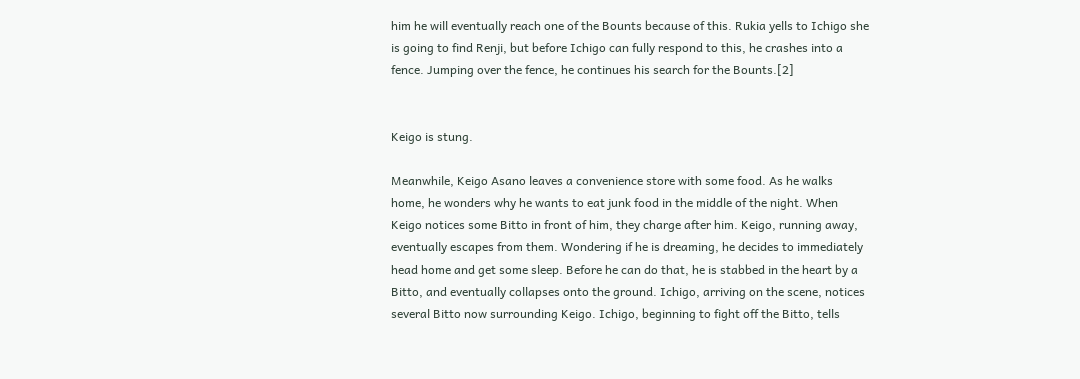him he will eventually reach one of the Bounts because of this. Rukia yells to Ichigo she is going to find Renji, but before Ichigo can fully respond to this, he crashes into a fence. Jumping over the fence, he continues his search for the Bounts.[2]


Keigo is stung.

Meanwhile, Keigo Asano leaves a convenience store with some food. As he walks home, he wonders why he wants to eat junk food in the middle of the night. When Keigo notices some Bitto in front of him, they charge after him. Keigo, running away, eventually escapes from them. Wondering if he is dreaming, he decides to immediately head home and get some sleep. Before he can do that, he is stabbed in the heart by a Bitto, and eventually collapses onto the ground. Ichigo, arriving on the scene, notices several Bitto now surrounding Keigo. Ichigo, beginning to fight off the Bitto, tells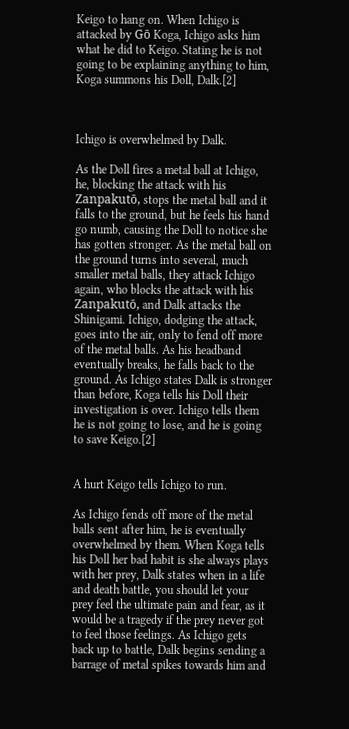Keigo to hang on. When Ichigo is attacked by Gō Koga, Ichigo asks him what he did to Keigo. Stating he is not going to be explaining anything to him, Koga summons his Doll, Dalk.[2]



Ichigo is overwhelmed by Dalk.

As the Doll fires a metal ball at Ichigo, he, blocking the attack with his Zanpakutō, stops the metal ball and it falls to the ground, but he feels his hand go numb, causing the Doll to notice she has gotten stronger. As the metal ball on the ground turns into several, much smaller metal balls, they attack Ichigo again, who blocks the attack with his Zanpakutō, and Dalk attacks the Shinigami. Ichigo, dodging the attack, goes into the air, only to fend off more of the metal balls. As his headband eventually breaks, he falls back to the ground. As Ichigo states Dalk is stronger than before, Koga tells his Doll their investigation is over. Ichigo tells them he is not going to lose, and he is going to save Keigo.[2]


A hurt Keigo tells Ichigo to run.

As Ichigo fends off more of the metal balls sent after him, he is eventually overwhelmed by them. When Koga tells his Doll her bad habit is she always plays with her prey, Dalk states when in a life and death battle, you should let your prey feel the ultimate pain and fear, as it would be a tragedy if the prey never got to feel those feelings. As Ichigo gets back up to battle, Dalk begins sending a barrage of metal spikes towards him and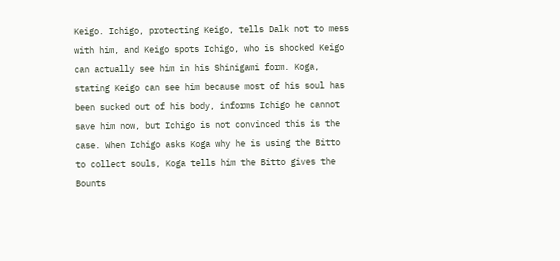Keigo. Ichigo, protecting Keigo, tells Dalk not to mess with him, and Keigo spots Ichigo, who is shocked Keigo can actually see him in his Shinigami form. Koga, stating Keigo can see him because most of his soul has been sucked out of his body, informs Ichigo he cannot save him now, but Ichigo is not convinced this is the case. When Ichigo asks Koga why he is using the Bitto to collect souls, Koga tells him the Bitto gives the Bounts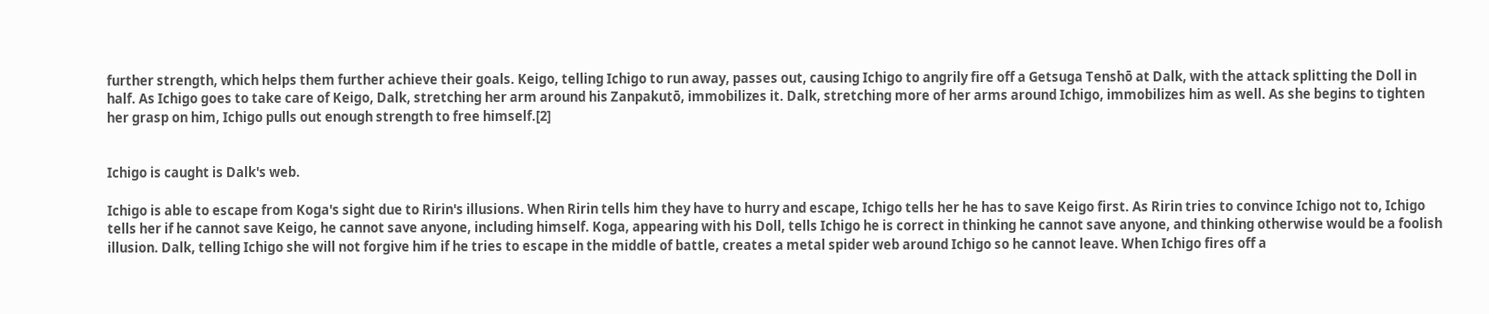further strength, which helps them further achieve their goals. Keigo, telling Ichigo to run away, passes out, causing Ichigo to angrily fire off a Getsuga Tenshō at Dalk, with the attack splitting the Doll in half. As Ichigo goes to take care of Keigo, Dalk, stretching her arm around his Zanpakutō, immobilizes it. Dalk, stretching more of her arms around Ichigo, immobilizes him as well. As she begins to tighten her grasp on him, Ichigo pulls out enough strength to free himself.[2]


Ichigo is caught is Dalk's web.

Ichigo is able to escape from Koga's sight due to Ririn's illusions. When Ririn tells him they have to hurry and escape, Ichigo tells her he has to save Keigo first. As Ririn tries to convince Ichigo not to, Ichigo tells her if he cannot save Keigo, he cannot save anyone, including himself. Koga, appearing with his Doll, tells Ichigo he is correct in thinking he cannot save anyone, and thinking otherwise would be a foolish illusion. Dalk, telling Ichigo she will not forgive him if he tries to escape in the middle of battle, creates a metal spider web around Ichigo so he cannot leave. When Ichigo fires off a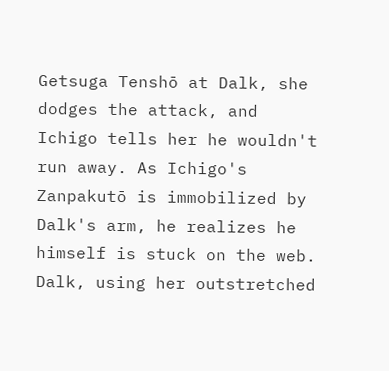Getsuga Tenshō at Dalk, she dodges the attack, and Ichigo tells her he wouldn't run away. As Ichigo's Zanpakutō is immobilized by Dalk's arm, he realizes he himself is stuck on the web. Dalk, using her outstretched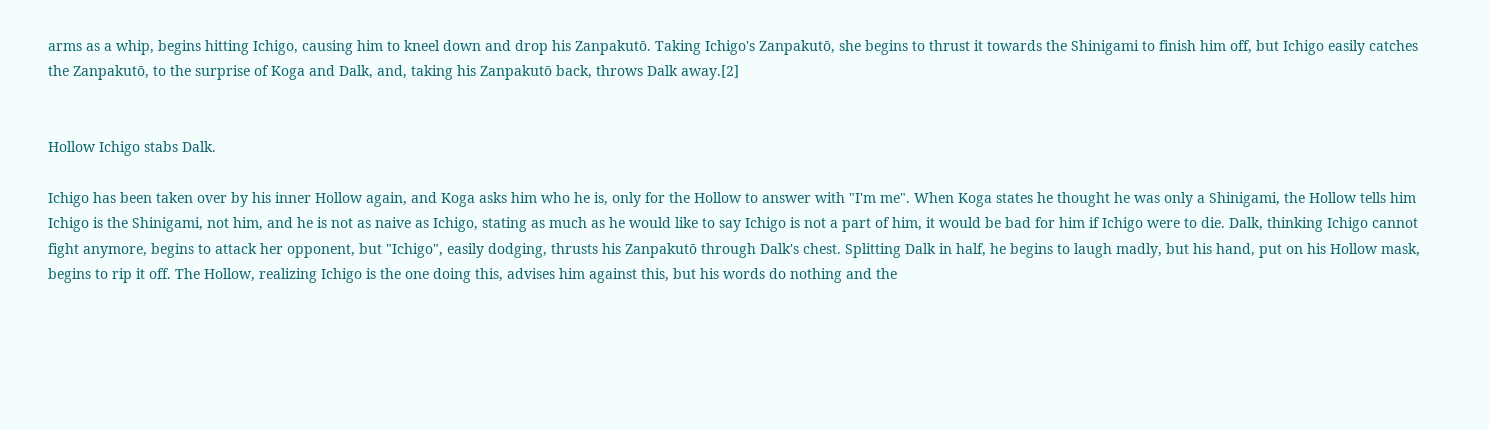arms as a whip, begins hitting Ichigo, causing him to kneel down and drop his Zanpakutō. Taking Ichigo's Zanpakutō, she begins to thrust it towards the Shinigami to finish him off, but Ichigo easily catches the Zanpakutō, to the surprise of Koga and Dalk, and, taking his Zanpakutō back, throws Dalk away.[2]


Hollow Ichigo stabs Dalk.

Ichigo has been taken over by his inner Hollow again, and Koga asks him who he is, only for the Hollow to answer with "I'm me". When Koga states he thought he was only a Shinigami, the Hollow tells him Ichigo is the Shinigami, not him, and he is not as naive as Ichigo, stating as much as he would like to say Ichigo is not a part of him, it would be bad for him if Ichigo were to die. Dalk, thinking Ichigo cannot fight anymore, begins to attack her opponent, but "Ichigo", easily dodging, thrusts his Zanpakutō through Dalk's chest. Splitting Dalk in half, he begins to laugh madly, but his hand, put on his Hollow mask, begins to rip it off. The Hollow, realizing Ichigo is the one doing this, advises him against this, but his words do nothing and the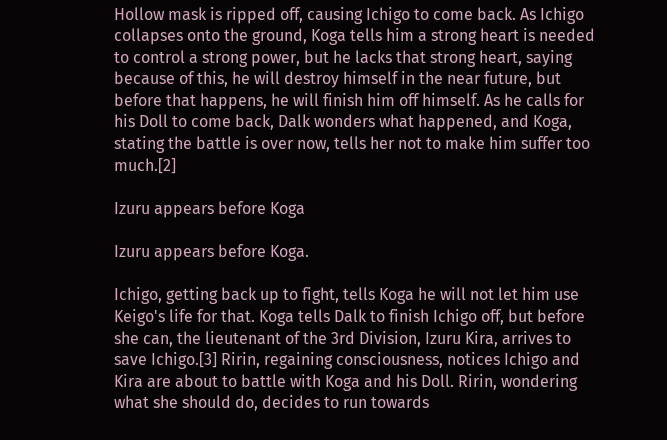Hollow mask is ripped off, causing Ichigo to come back. As Ichigo collapses onto the ground, Koga tells him a strong heart is needed to control a strong power, but he lacks that strong heart, saying because of this, he will destroy himself in the near future, but before that happens, he will finish him off himself. As he calls for his Doll to come back, Dalk wonders what happened, and Koga, stating the battle is over now, tells her not to make him suffer too much.[2]

Izuru appears before Koga

Izuru appears before Koga.

Ichigo, getting back up to fight, tells Koga he will not let him use Keigo's life for that. Koga tells Dalk to finish Ichigo off, but before she can, the lieutenant of the 3rd Division, Izuru Kira, arrives to save Ichigo.[3] Ririn, regaining consciousness, notices Ichigo and Kira are about to battle with Koga and his Doll. Ririn, wondering what she should do, decides to run towards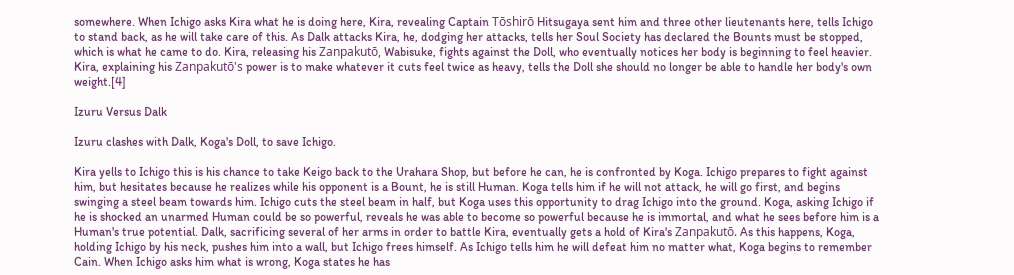somewhere. When Ichigo asks Kira what he is doing here, Kira, revealing Captain Tōshirō Hitsugaya sent him and three other lieutenants here, tells Ichigo to stand back, as he will take care of this. As Dalk attacks Kira, he, dodging her attacks, tells her Soul Society has declared the Bounts must be stopped, which is what he came to do. Kira, releasing his Zanpakutō, Wabisuke, fights against the Doll, who eventually notices her body is beginning to feel heavier. Kira, explaining his Zanpakutō's power is to make whatever it cuts feel twice as heavy, tells the Doll she should no longer be able to handle her body's own weight.[4]

Izuru Versus Dalk

Izuru clashes with Dalk, Koga's Doll, to save Ichigo.

Kira yells to Ichigo this is his chance to take Keigo back to the Urahara Shop, but before he can, he is confronted by Koga. Ichigo prepares to fight against him, but hesitates because he realizes while his opponent is a Bount, he is still Human. Koga tells him if he will not attack, he will go first, and begins swinging a steel beam towards him. Ichigo cuts the steel beam in half, but Koga uses this opportunity to drag Ichigo into the ground. Koga, asking Ichigo if he is shocked an unarmed Human could be so powerful, reveals he was able to become so powerful because he is immortal, and what he sees before him is a Human's true potential. Dalk, sacrificing several of her arms in order to battle Kira, eventually gets a hold of Kira's Zanpakutō. As this happens, Koga, holding Ichigo by his neck, pushes him into a wall, but Ichigo frees himself. As Ichigo tells him he will defeat him no matter what, Koga begins to remember Cain. When Ichigo asks him what is wrong, Koga states he has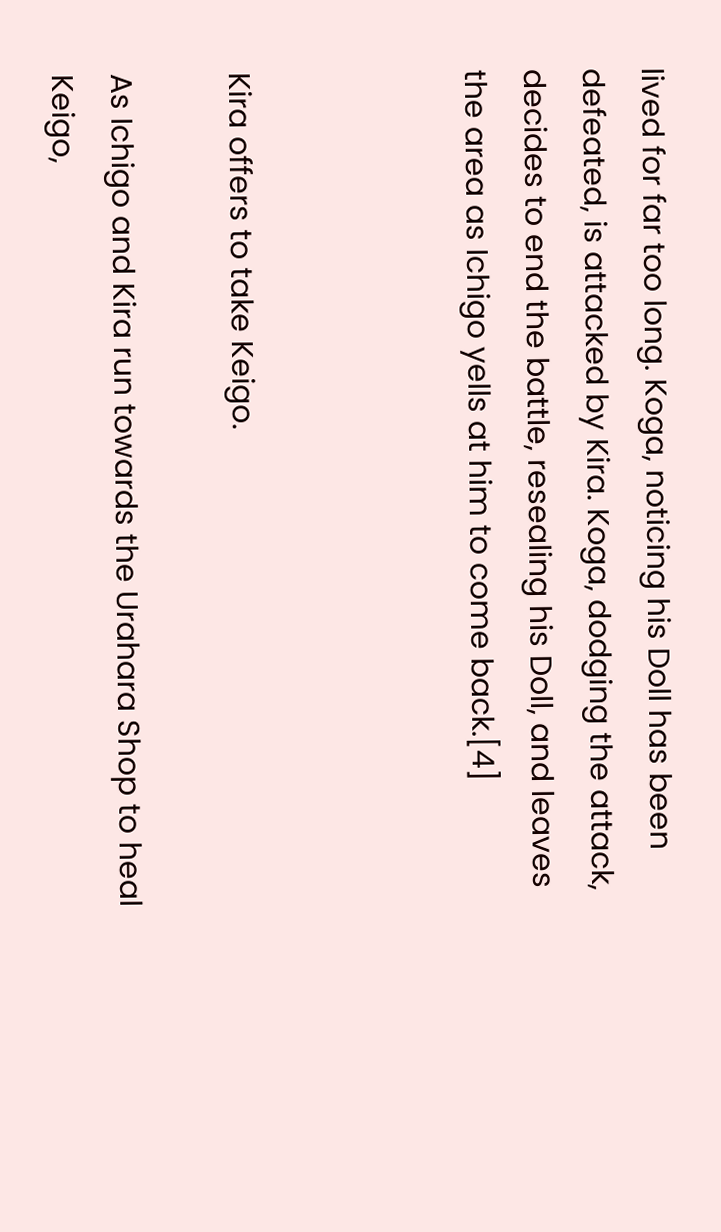lived for far too long. Koga, noticing his Doll has been defeated, is attacked by Kira. Koga, dodging the attack, decides to end the battle, resealing his Doll, and leaves the area as Ichigo yells at him to come back.[4]



Kira offers to take Keigo.

As Ichigo and Kira run towards the Urahara Shop to heal Keigo,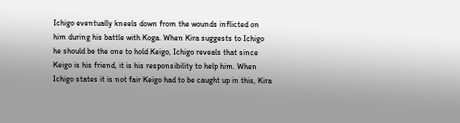Ichigo eventually kneels down from the wounds inflicted on him during his battle with Koga. When Kira suggests to Ichigo he should be the one to hold Keigo, Ichigo reveals that since Keigo is his friend, it is his responsibility to help him. When Ichigo states it is not fair Keigo had to be caught up in this, Kira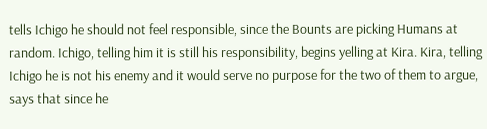tells Ichigo he should not feel responsible, since the Bounts are picking Humans at random. Ichigo, telling him it is still his responsibility, begins yelling at Kira. Kira, telling Ichigo he is not his enemy and it would serve no purpose for the two of them to argue, says that since he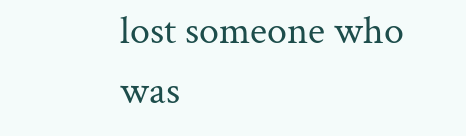lost someone who was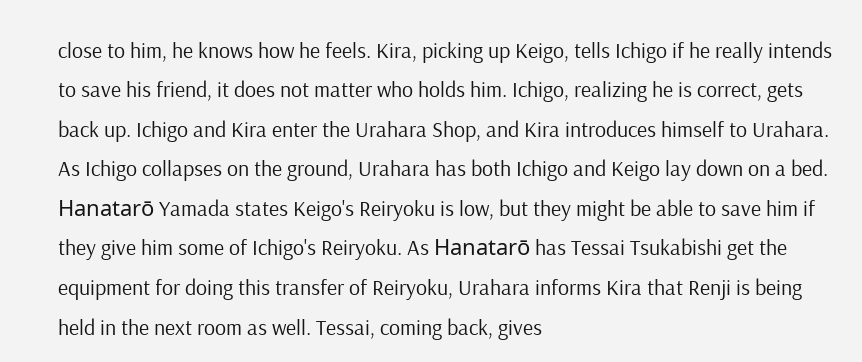close to him, he knows how he feels. Kira, picking up Keigo, tells Ichigo if he really intends to save his friend, it does not matter who holds him. Ichigo, realizing he is correct, gets back up. Ichigo and Kira enter the Urahara Shop, and Kira introduces himself to Urahara. As Ichigo collapses on the ground, Urahara has both Ichigo and Keigo lay down on a bed. Hanatarō Yamada states Keigo's Reiryoku is low, but they might be able to save him if they give him some of Ichigo's Reiryoku. As Hanatarō has Tessai Tsukabishi get the equipment for doing this transfer of Reiryoku, Urahara informs Kira that Renji is being held in the next room as well. Tessai, coming back, gives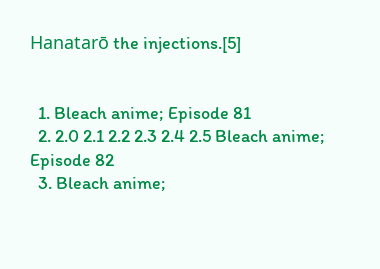Hanatarō the injections.[5]


  1. Bleach anime; Episode 81
  2. 2.0 2.1 2.2 2.3 2.4 2.5 Bleach anime; Episode 82
  3. Bleach anime;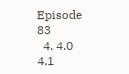Episode 83
  4. 4.0 4.1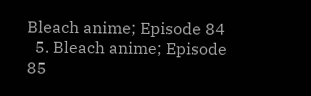Bleach anime; Episode 84
  5. Bleach anime; Episode 85